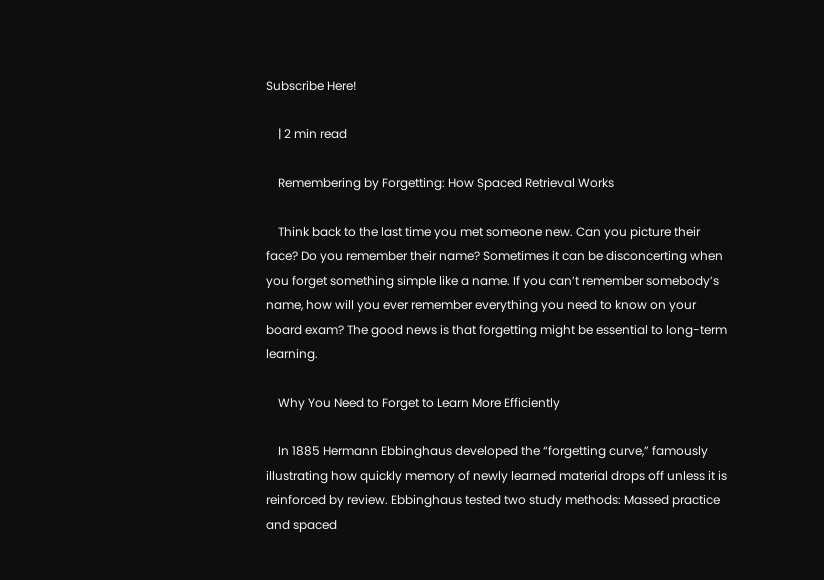Subscribe Here!

    | 2 min read

    Remembering by Forgetting: How Spaced Retrieval Works

    Think back to the last time you met someone new. Can you picture their face? Do you remember their name? Sometimes it can be disconcerting when you forget something simple like a name. If you can’t remember somebody’s name, how will you ever remember everything you need to know on your board exam? The good news is that forgetting might be essential to long-term learning.

    Why You Need to Forget to Learn More Efficiently

    In 1885 Hermann Ebbinghaus developed the “forgetting curve,” famously illustrating how quickly memory of newly learned material drops off unless it is reinforced by review. Ebbinghaus tested two study methods: Massed practice and spaced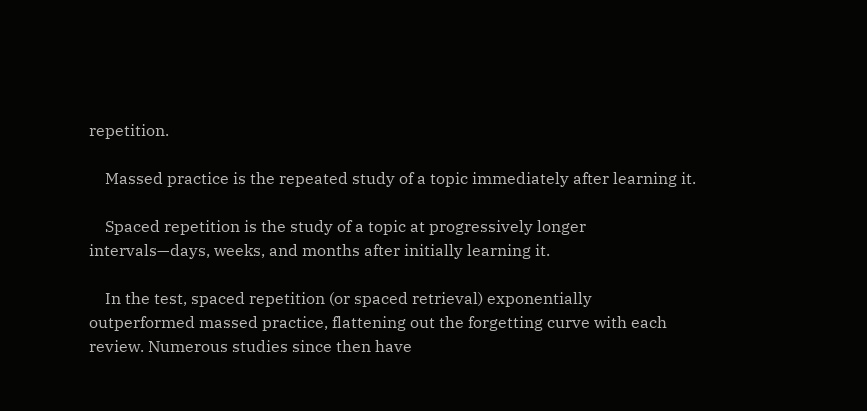repetition.

    Massed practice is the repeated study of a topic immediately after learning it.

    Spaced repetition is the study of a topic at progressively longer intervals—days, weeks, and months after initially learning it.

    In the test, spaced repetition (or spaced retrieval) exponentially outperformed massed practice, flattening out the forgetting curve with each review. Numerous studies since then have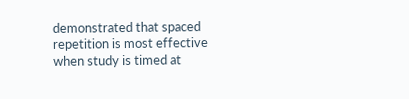demonstrated that spaced repetition is most effective when study is timed at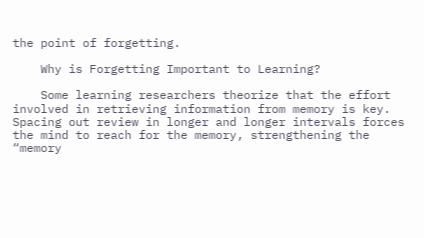the point of forgetting.

    Why is Forgetting Important to Learning?

    Some learning researchers theorize that the effort involved in retrieving information from memory is key. Spacing out review in longer and longer intervals forces the mind to reach for the memory, strengthening the “memory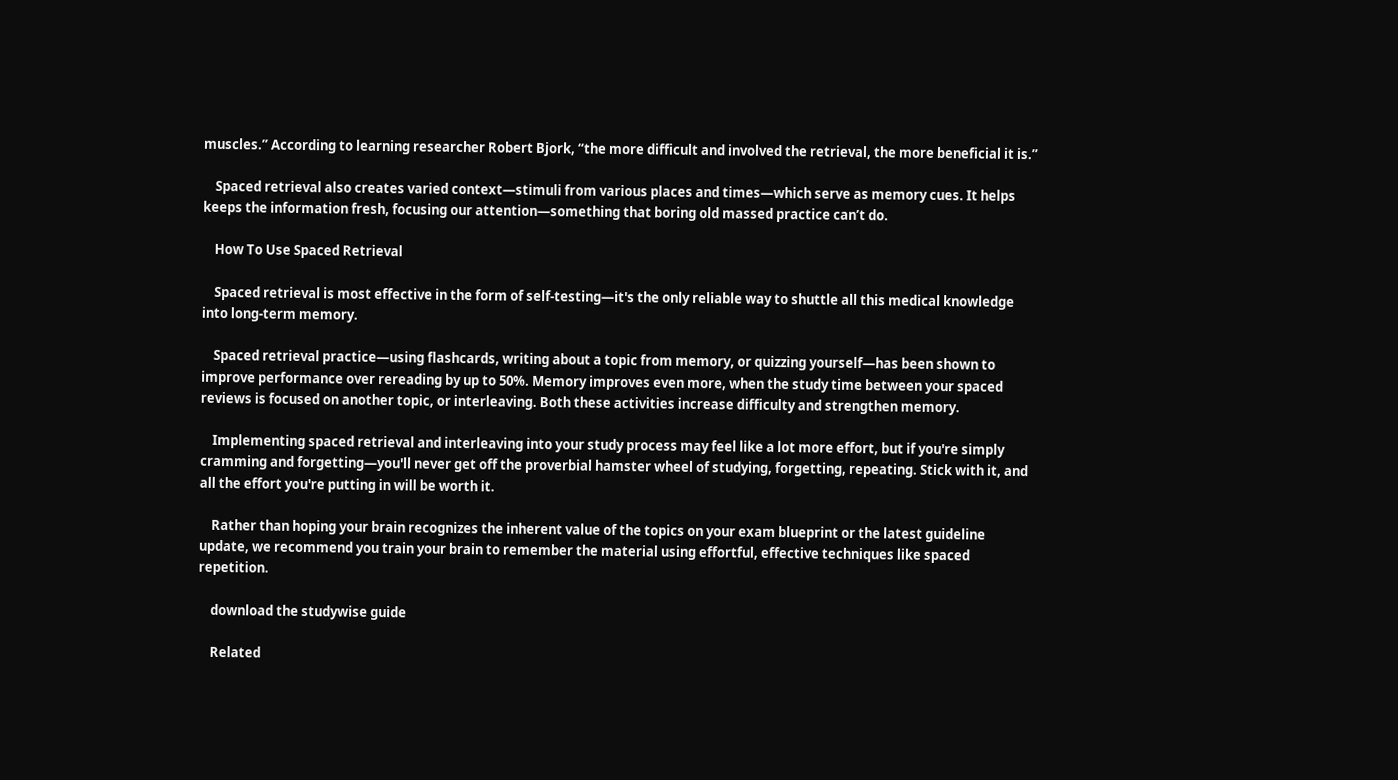muscles.” According to learning researcher Robert Bjork, “the more difficult and involved the retrieval, the more beneficial it is.”

    Spaced retrieval also creates varied context—stimuli from various places and times—which serve as memory cues. It helps keeps the information fresh, focusing our attention—something that boring old massed practice can’t do.

    How To Use Spaced Retrieval

    Spaced retrieval is most effective in the form of self-testing—it's the only reliable way to shuttle all this medical knowledge into long-term memory.

    Spaced retrieval practice—using flashcards, writing about a topic from memory, or quizzing yourself—has been shown to improve performance over rereading by up to 50%. Memory improves even more, when the study time between your spaced reviews is focused on another topic, or interleaving. Both these activities increase difficulty and strengthen memory.

    Implementing spaced retrieval and interleaving into your study process may feel like a lot more effort, but if you're simply cramming and forgetting—you'll never get off the proverbial hamster wheel of studying, forgetting, repeating. Stick with it, and all the effort you're putting in will be worth it.

    Rather than hoping your brain recognizes the inherent value of the topics on your exam blueprint or the latest guideline update, we recommend you train your brain to remember the material using effortful, effective techniques like spaced repetition.

    download the studywise guide

    Related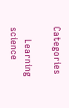Categories

    Learning science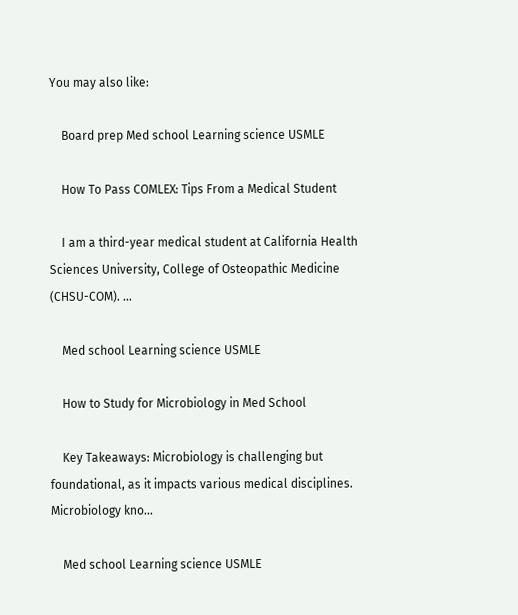You may also like:

    Board prep Med school Learning science USMLE

    How To Pass COMLEX: Tips From a Medical Student

    I am a third-year medical student at California Health Sciences University, College of Osteopathic Medicine (CHSU-COM). ...

    Med school Learning science USMLE

    How to Study for Microbiology in Med School

    Key Takeaways: Microbiology is challenging but foundational, as it impacts various medical disciplines. Microbiology kno...

    Med school Learning science USMLE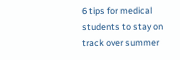6 tips for medical students to stay on track over summer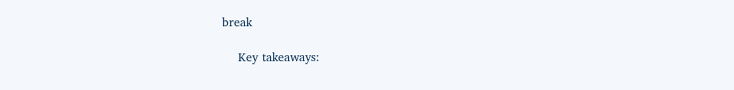break

    Key takeaways: